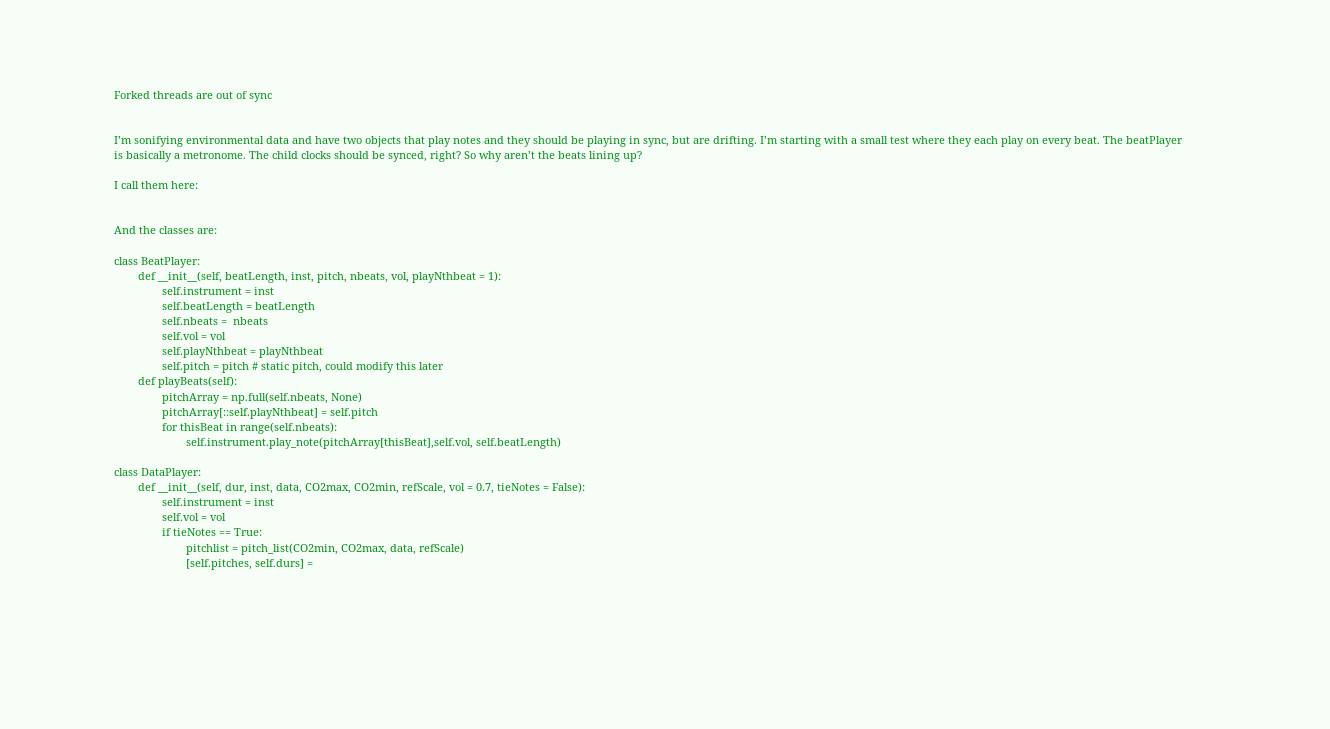Forked threads are out of sync


I’m sonifying environmental data and have two objects that play notes and they should be playing in sync, but are drifting. I’m starting with a small test where they each play on every beat. The beatPlayer is basically a metronome. The child clocks should be synced, right? So why aren’t the beats lining up?

I call them here:


And the classes are:

class BeatPlayer:
        def __init__(self, beatLength, inst, pitch, nbeats, vol, playNthbeat = 1):
                self.instrument = inst
                self.beatLength = beatLength
                self.nbeats =  nbeats
                self.vol = vol
                self.playNthbeat = playNthbeat
                self.pitch = pitch # static pitch, could modify this later
        def playBeats(self):
                pitchArray = np.full(self.nbeats, None)
                pitchArray[::self.playNthbeat] = self.pitch
                for thisBeat in range(self.nbeats):
                        self.instrument.play_note(pitchArray[thisBeat],self.vol, self.beatLength)

class DataPlayer:
        def __init__(self, dur, inst, data, CO2max, CO2min, refScale, vol = 0.7, tieNotes = False):
                self.instrument = inst
                self.vol = vol
                if tieNotes == True:
                        pitchlist = pitch_list(CO2min, CO2max, data, refScale)
                        [self.pitches, self.durs] =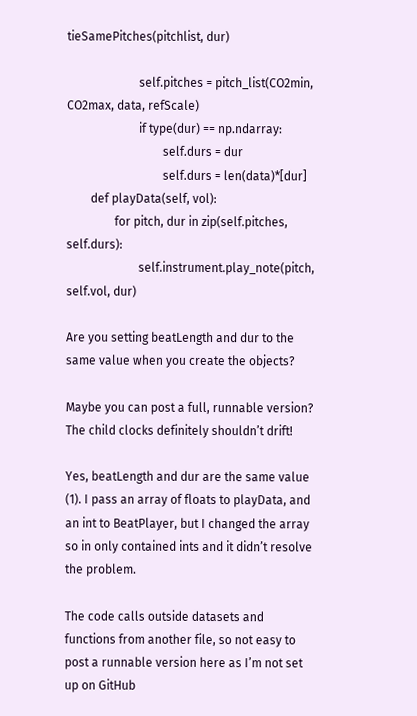tieSamePitches(pitchlist, dur)

                        self.pitches = pitch_list(CO2min, CO2max, data, refScale)
                        if type(dur) == np.ndarray:
                                self.durs = dur
                                self.durs = len(data)*[dur]
        def playData(self, vol):
                for pitch, dur in zip(self.pitches, self.durs):
                        self.instrument.play_note(pitch, self.vol, dur)

Are you setting beatLength and dur to the same value when you create the objects?

Maybe you can post a full, runnable version? The child clocks definitely shouldn’t drift!

Yes, beatLength and dur are the same value (1). I pass an array of floats to playData, and an int to BeatPlayer, but I changed the array so in only contained ints and it didn’t resolve the problem.

The code calls outside datasets and functions from another file, so not easy to post a runnable version here as I’m not set up on GitHub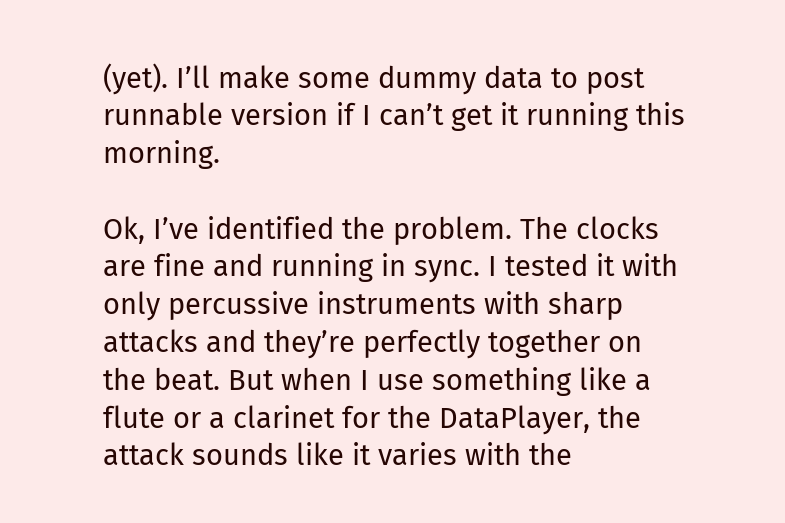(yet). I’ll make some dummy data to post runnable version if I can’t get it running this morning.

Ok, I’ve identified the problem. The clocks are fine and running in sync. I tested it with only percussive instruments with sharp attacks and they’re perfectly together on the beat. But when I use something like a flute or a clarinet for the DataPlayer, the attack sounds like it varies with the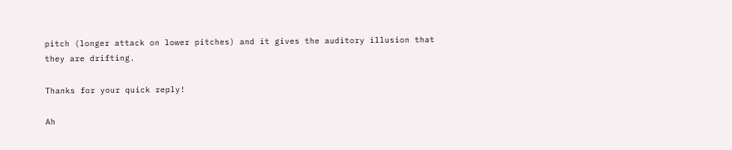pitch (longer attack on lower pitches) and it gives the auditory illusion that they are drifting.

Thanks for your quick reply!

Ah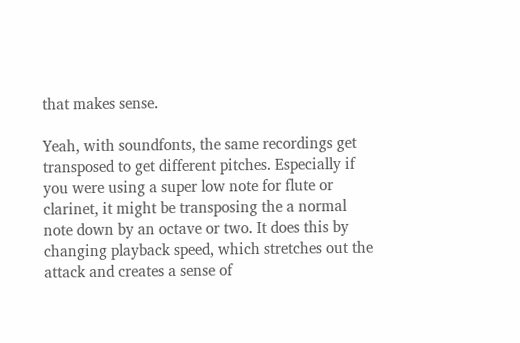that makes sense.

Yeah, with soundfonts, the same recordings get transposed to get different pitches. Especially if you were using a super low note for flute or clarinet, it might be transposing the a normal note down by an octave or two. It does this by changing playback speed, which stretches out the attack and creates a sense of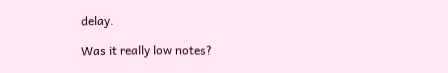delay.

Was it really low notes?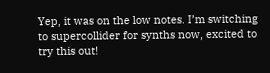Yep, it was on the low notes. I’m switching to supercollider for synths now, excited to try this out!